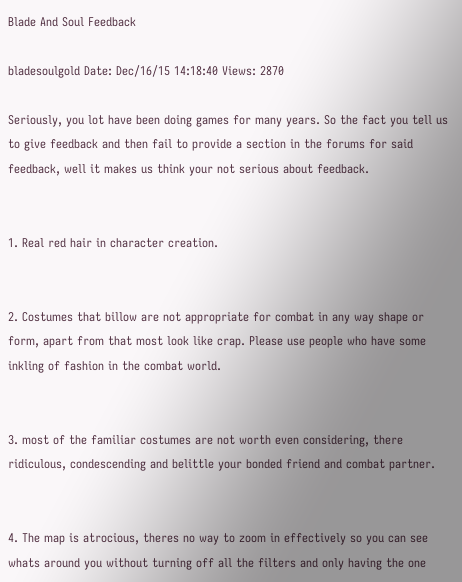Blade And Soul Feedback

bladesoulgold Date: Dec/16/15 14:18:40 Views: 2870

Seriously, you lot have been doing games for many years. So the fact you tell us to give feedback and then fail to provide a section in the forums for said feedback, well it makes us think your not serious about feedback.


1. Real red hair in character creation.


2. Costumes that billow are not appropriate for combat in any way shape or form, apart from that most look like crap. Please use people who have some inkling of fashion in the combat world.


3. most of the familiar costumes are not worth even considering, there ridiculous, condescending and belittle your bonded friend and combat partner.


4. The map is atrocious, theres no way to zoom in effectively so you can see whats around you without turning off all the filters and only having the one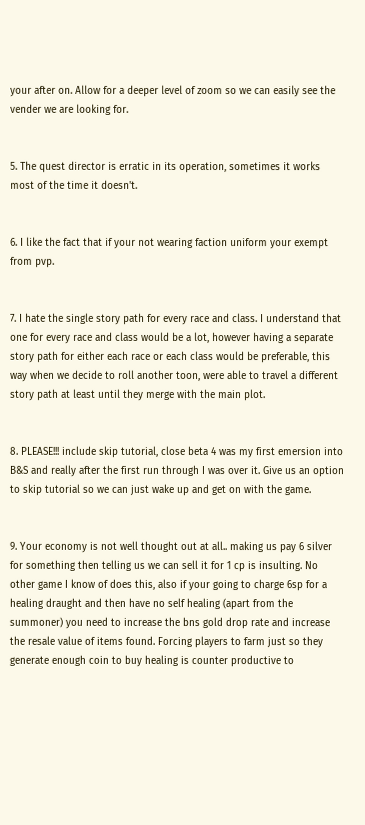your after on. Allow for a deeper level of zoom so we can easily see the vender we are looking for.


5. The quest director is erratic in its operation, sometimes it works most of the time it doesn't.


6. I like the fact that if your not wearing faction uniform your exempt from pvp.


7. I hate the single story path for every race and class. I understand that one for every race and class would be a lot, however having a separate story path for either each race or each class would be preferable, this way when we decide to roll another toon, were able to travel a different story path at least until they merge with the main plot.


8. PLEASE!!! include skip tutorial, close beta 4 was my first emersion into B&S and really after the first run through I was over it. Give us an option to skip tutorial so we can just wake up and get on with the game.


9. Your economy is not well thought out at all.. making us pay 6 silver for something then telling us we can sell it for 1 cp is insulting. No other game I know of does this, also if your going to charge 6sp for a healing draught and then have no self healing (apart from the summoner) you need to increase the bns gold drop rate and increase the resale value of items found. Forcing players to farm just so they generate enough coin to buy healing is counter productive to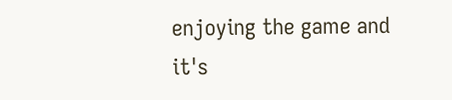enjoying the game and it's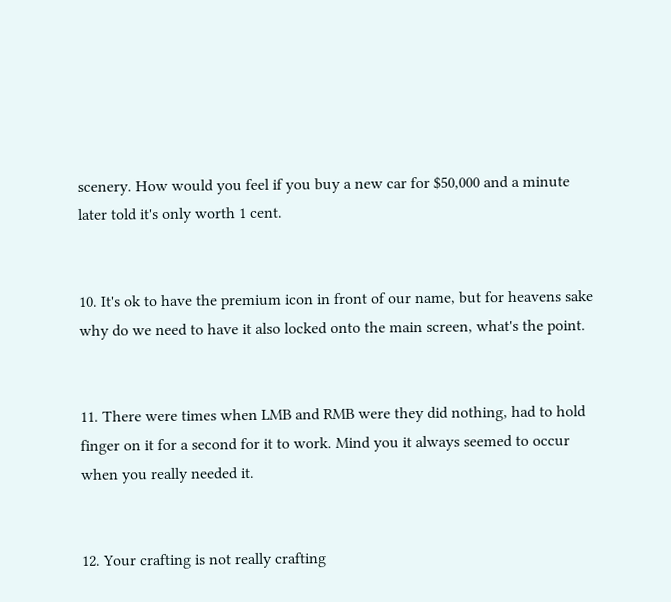scenery. How would you feel if you buy a new car for $50,000 and a minute later told it's only worth 1 cent.


10. It's ok to have the premium icon in front of our name, but for heavens sake why do we need to have it also locked onto the main screen, what's the point.


11. There were times when LMB and RMB were they did nothing, had to hold finger on it for a second for it to work. Mind you it always seemed to occur when you really needed it.


12. Your crafting is not really crafting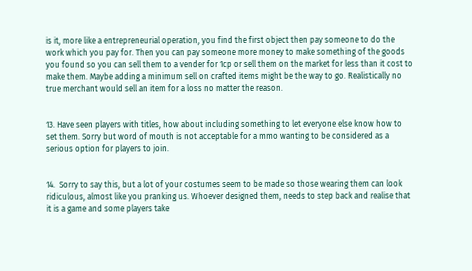is it, more like a entrepreneurial operation, you find the first object then pay someone to do the work which you pay for. Then you can pay someone more money to make something of the goods you found so you can sell them to a vender for 1cp or sell them on the market for less than it cost to make them. Maybe adding a minimum sell on crafted items might be the way to go. Realistically no true merchant would sell an item for a loss no matter the reason.


13. Have seen players with titles, how about including something to let everyone else know how to set them. Sorry but word of mouth is not acceptable for a mmo wanting to be considered as a serious option for players to join.


14.  Sorry to say this, but a lot of your costumes seem to be made so those wearing them can look ridiculous, almost like you pranking us. Whoever designed them, needs to step back and realise that it is a game and some players take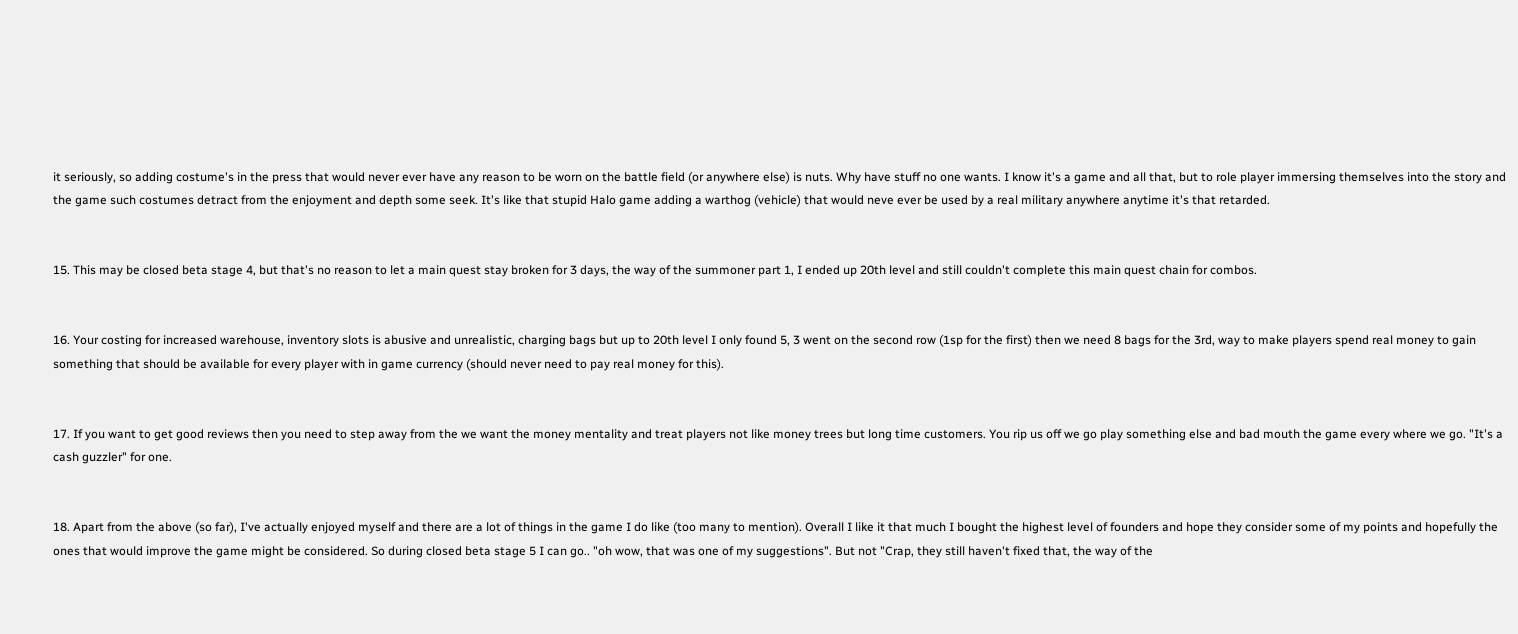it seriously, so adding costume's in the press that would never ever have any reason to be worn on the battle field (or anywhere else) is nuts. Why have stuff no one wants. I know it's a game and all that, but to role player immersing themselves into the story and the game such costumes detract from the enjoyment and depth some seek. It's like that stupid Halo game adding a warthog (vehicle) that would neve ever be used by a real military anywhere anytime it's that retarded.


15. This may be closed beta stage 4, but that's no reason to let a main quest stay broken for 3 days, the way of the summoner part 1, I ended up 20th level and still couldn't complete this main quest chain for combos.


16. Your costing for increased warehouse, inventory slots is abusive and unrealistic, charging bags but up to 20th level I only found 5, 3 went on the second row (1sp for the first) then we need 8 bags for the 3rd, way to make players spend real money to gain something that should be available for every player with in game currency (should never need to pay real money for this).


17. If you want to get good reviews then you need to step away from the we want the money mentality and treat players not like money trees but long time customers. You rip us off we go play something else and bad mouth the game every where we go. "It's a cash guzzler" for one.


18. Apart from the above (so far), I've actually enjoyed myself and there are a lot of things in the game I do like (too many to mention). Overall I like it that much I bought the highest level of founders and hope they consider some of my points and hopefully the ones that would improve the game might be considered. So during closed beta stage 5 I can go.. "oh wow, that was one of my suggestions". But not "Crap, they still haven't fixed that, the way of the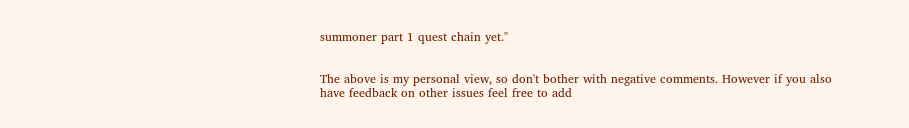summoner part 1 quest chain yet."


The above is my personal view, so don't bother with negative comments. However if you also have feedback on other issues feel free to add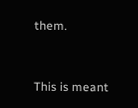them.


This is meant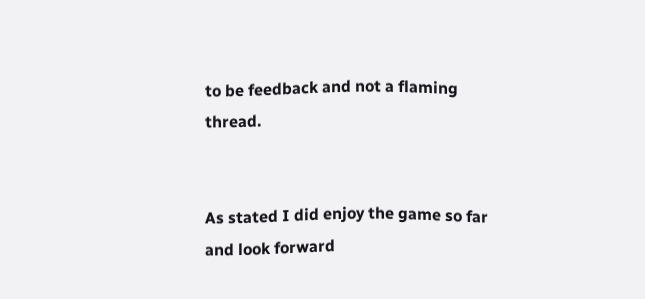to be feedback and not a flaming thread.


As stated I did enjoy the game so far and look forward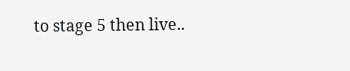to stage 5 then live..